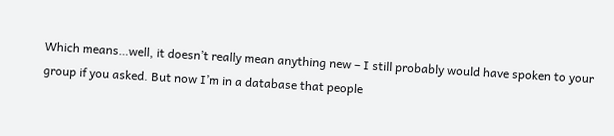Which means…well, it doesn’t really mean anything new – I still probably would have spoken to your group if you asked. But now I’m in a database that people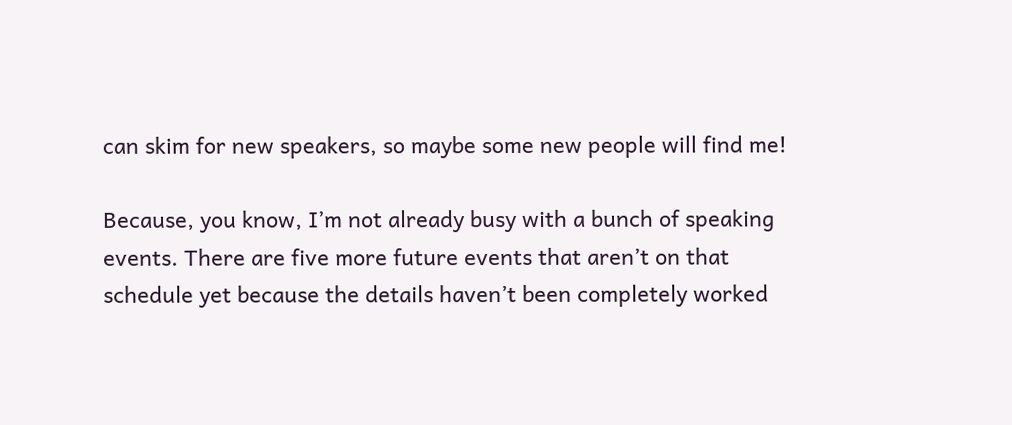can skim for new speakers, so maybe some new people will find me!

Because, you know, I’m not already busy with a bunch of speaking events. There are five more future events that aren’t on that schedule yet because the details haven’t been completely worked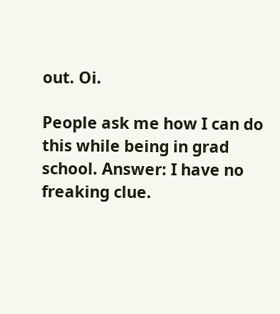out. Oi.

People ask me how I can do this while being in grad school. Answer: I have no freaking clue.